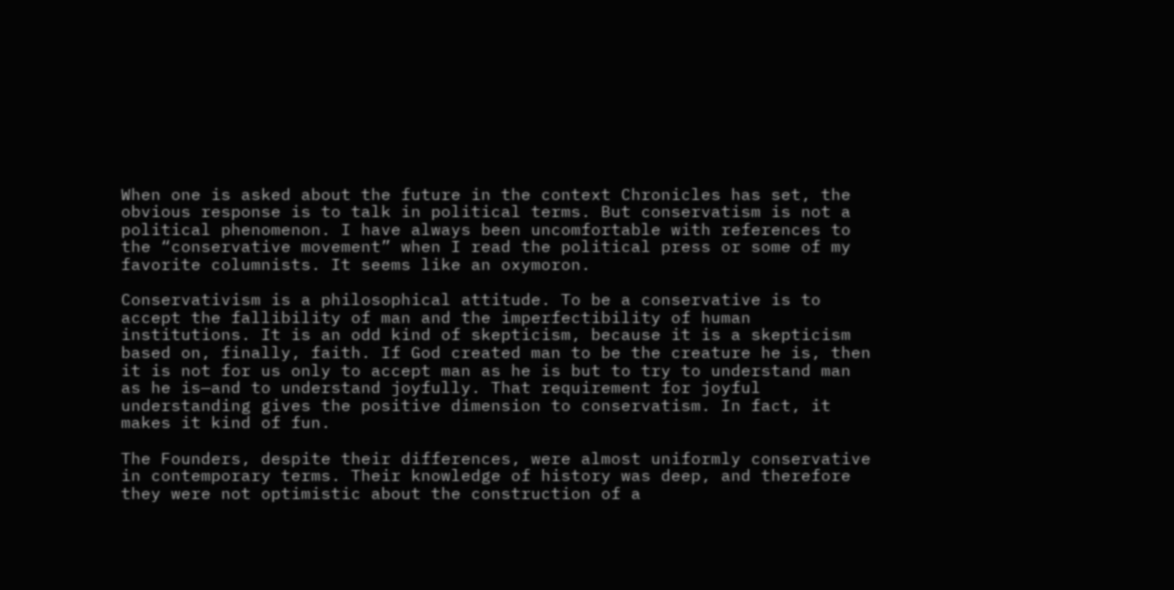When one is asked about the future in the context Chronicles has set, the obvious response is to talk in political terms. But conservatism is not a political phenomenon. I have always been uncomfortable with references to the “conservative movement” when I read the political press or some of my favorite columnists. It seems like an oxymoron.

Conservativism is a philosophical attitude. To be a conservative is to accept the fallibility of man and the imperfectibility of human institutions. It is an odd kind of skepticism, because it is a skepticism based on, finally, faith. If God created man to be the creature he is, then it is not for us only to accept man as he is but to try to understand man as he is—and to understand joyfully. That requirement for joyful understanding gives the positive dimension to conservatism. In fact, it makes it kind of fun.

The Founders, despite their differences, were almost uniformly conservative in contemporary terms. Their knowledge of history was deep, and therefore they were not optimistic about the construction of a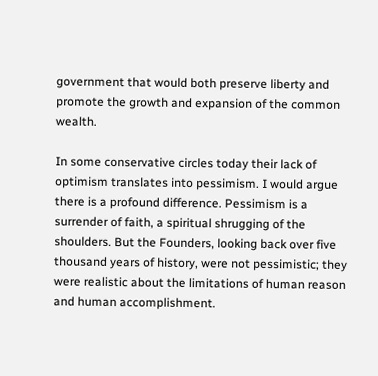government that would both preserve liberty and promote the growth and expansion of the common wealth.

In some conservative circles today their lack of optimism translates into pessimism. I would argue there is a profound difference. Pessimism is a surrender of faith, a spiritual shrugging of the shoulders. But the Founders, looking back over five thousand years of history, were not pessimistic; they were realistic about the limitations of human reason and human accomplishment.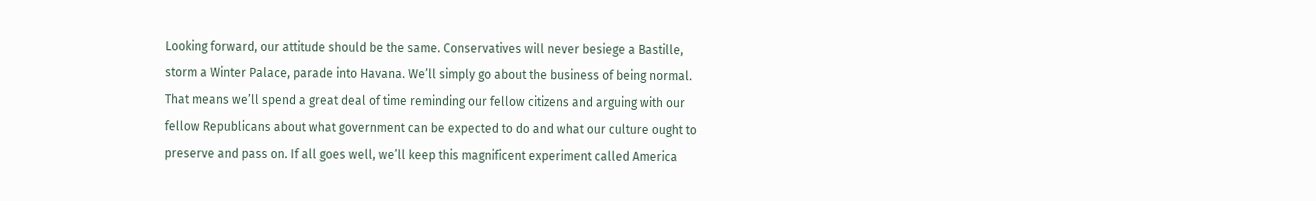Looking forward, our attitude should be the same. Conservatives will never besiege a Bastille, storm a Winter Palace, parade into Havana. We’ll simply go about the business of being normal. That means we’ll spend a great deal of time reminding our fellow citizens and arguing with our fellow Republicans about what government can be expected to do and what our culture ought to preserve and pass on. If all goes well, we’ll keep this magnificent experiment called America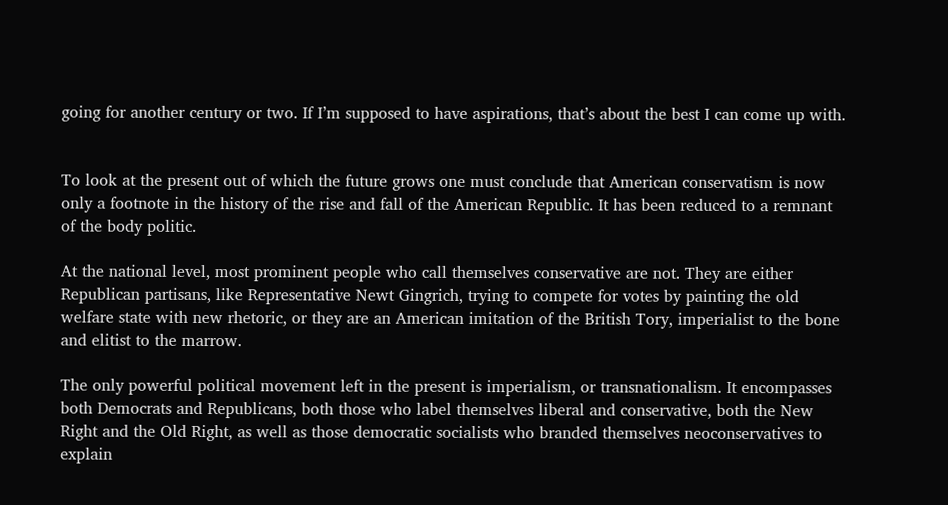going for another century or two. If I’m supposed to have aspirations, that’s about the best I can come up with.


To look at the present out of which the future grows one must conclude that American conservatism is now only a footnote in the history of the rise and fall of the American Republic. It has been reduced to a remnant of the body politic.

At the national level, most prominent people who call themselves conservative are not. They are either Republican partisans, like Representative Newt Gingrich, trying to compete for votes by painting the old welfare state with new rhetoric, or they are an American imitation of the British Tory, imperialist to the bone and elitist to the marrow.

The only powerful political movement left in the present is imperialism, or transnationalism. It encompasses both Democrats and Republicans, both those who label themselves liberal and conservative, both the New Right and the Old Right, as well as those democratic socialists who branded themselves neoconservatives to explain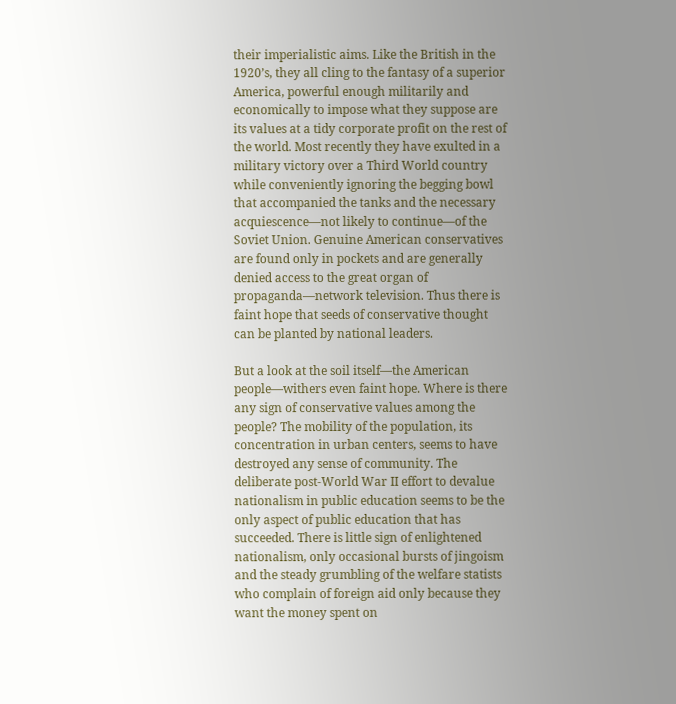their imperialistic aims. Like the British in the 1920’s, they all cling to the fantasy of a superior America, powerful enough militarily and economically to impose what they suppose are its values at a tidy corporate profit on the rest of the world. Most recently they have exulted in a military victory over a Third World country while conveniently ignoring the begging bowl that accompanied the tanks and the necessary acquiescence—not likely to continue—of the Soviet Union. Genuine American conservatives are found only in pockets and are generally denied access to the great organ of propaganda—network television. Thus there is faint hope that seeds of conservative thought can be planted by national leaders.

But a look at the soil itself—the American people—withers even faint hope. Where is there any sign of conservative values among the people? The mobility of the population, its concentration in urban centers, seems to have destroyed any sense of community. The deliberate post-World War II effort to devalue nationalism in public education seems to be the only aspect of public education that has succeeded. There is little sign of enlightened nationalism, only occasional bursts of jingoism and the steady grumbling of the welfare statists who complain of foreign aid only because they want the money spent on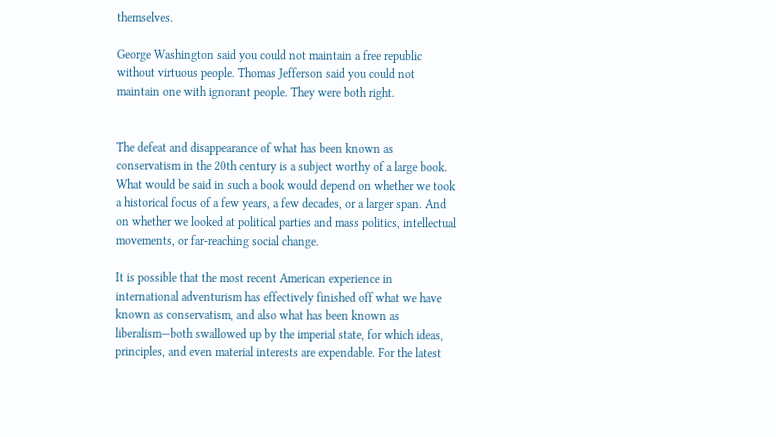themselves.

George Washington said you could not maintain a free republic without virtuous people. Thomas Jefferson said you could not maintain one with ignorant people. They were both right.


The defeat and disappearance of what has been known as conservatism in the 20th century is a subject worthy of a large book. What would be said in such a book would depend on whether we took a historical focus of a few years, a few decades, or a larger span. And on whether we looked at political parties and mass politics, intellectual movements, or far-reaching social change.

It is possible that the most recent American experience in international adventurism has effectively finished off what we have known as conservatism, and also what has been known as liberalism—both swallowed up by the imperial state, for which ideas, principles, and even material interests are expendable. For the latest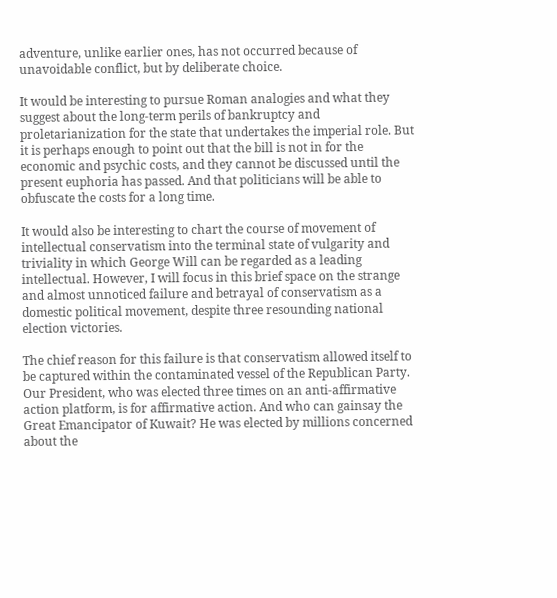adventure, unlike earlier ones, has not occurred because of unavoidable conflict, but by deliberate choice.

It would be interesting to pursue Roman analogies and what they suggest about the long-term perils of bankruptcy and proletarianization for the state that undertakes the imperial role. But it is perhaps enough to point out that the bill is not in for the economic and psychic costs, and they cannot be discussed until the present euphoria has passed. And that politicians will be able to obfuscate the costs for a long time.

It would also be interesting to chart the course of movement of intellectual conservatism into the terminal state of vulgarity and triviality in which George Will can be regarded as a leading intellectual. However, I will focus in this brief space on the strange and almost unnoticed failure and betrayal of conservatism as a domestic political movement, despite three resounding national election victories.

The chief reason for this failure is that conservatism allowed itself to be captured within the contaminated vessel of the Republican Party. Our President, who was elected three times on an anti-affirmative action platform, is for affirmative action. And who can gainsay the Great Emancipator of Kuwait? He was elected by millions concerned about the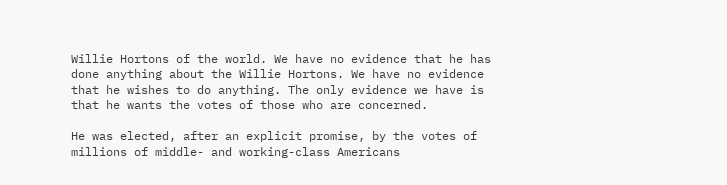Willie Hortons of the world. We have no evidence that he has done anything about the Willie Hortons. We have no evidence that he wishes to do anything. The only evidence we have is that he wants the votes of those who are concerned.

He was elected, after an explicit promise, by the votes of millions of middle- and working-class Americans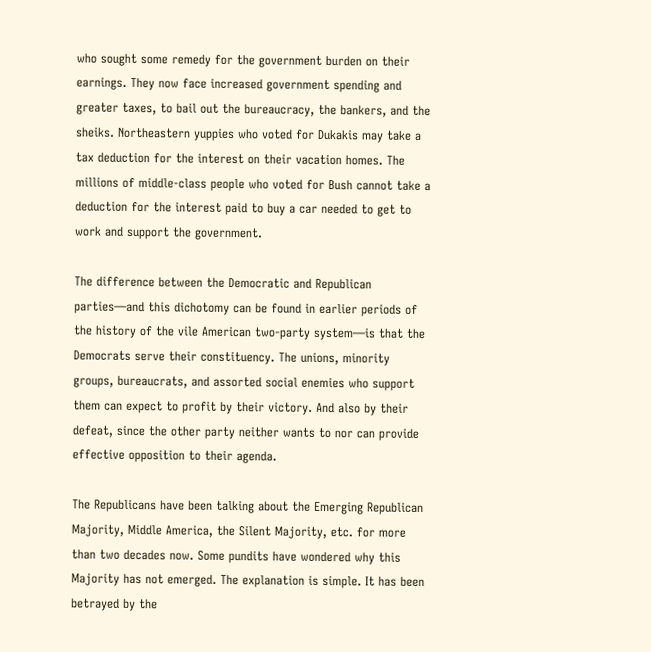who sought some remedy for the government burden on their earnings. They now face increased government spending and greater taxes, to bail out the bureaucracy, the bankers, and the sheiks. Northeastern yuppies who voted for Dukakis may take a tax deduction for the interest on their vacation homes. The millions of middle-class people who voted for Bush cannot take a deduction for the interest paid to buy a car needed to get to work and support the government.

The difference between the Democratic and Republican parties—and this dichotomy can be found in earlier periods of the history of the vile American two-party system—is that the Democrats serve their constituency. The unions, minority groups, bureaucrats, and assorted social enemies who support them can expect to profit by their victory. And also by their defeat, since the other party neither wants to nor can provide effective opposition to their agenda.

The Republicans have been talking about the Emerging Republican Majority, Middle America, the Silent Majority, etc. for more than two decades now. Some pundits have wondered why this Majority has not emerged. The explanation is simple. It has been betrayed by the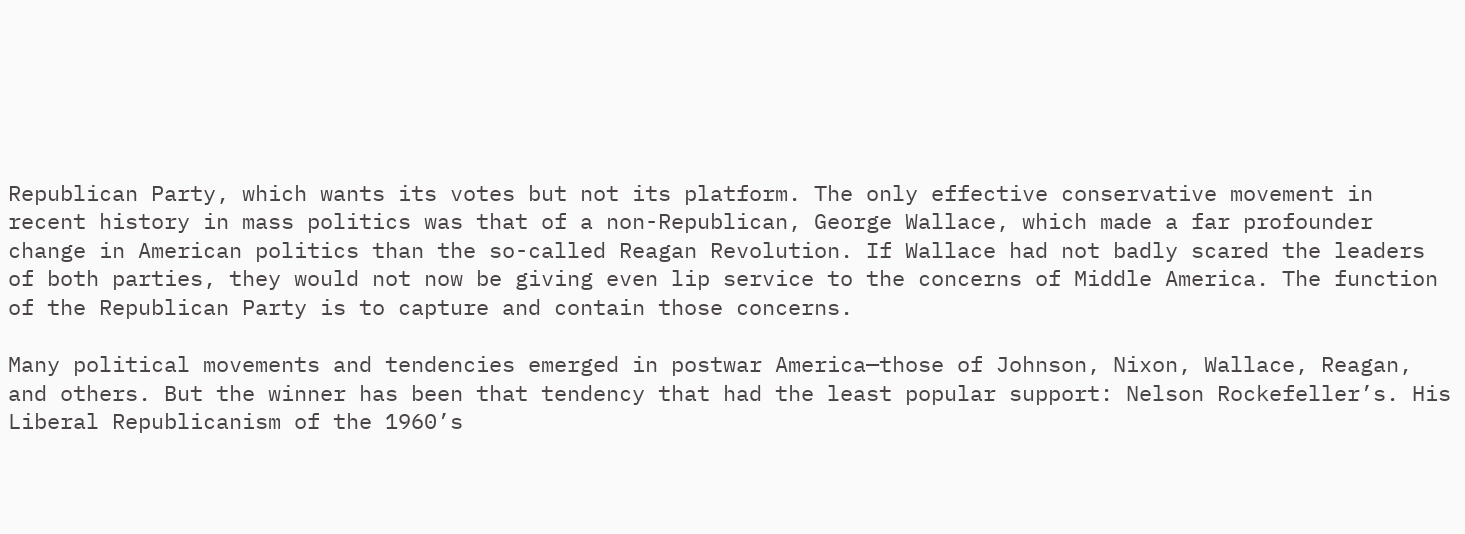Republican Party, which wants its votes but not its platform. The only effective conservative movement in recent history in mass politics was that of a non-Republican, George Wallace, which made a far profounder change in American politics than the so-called Reagan Revolution. If Wallace had not badly scared the leaders of both parties, they would not now be giving even lip service to the concerns of Middle America. The function of the Republican Party is to capture and contain those concerns.

Many political movements and tendencies emerged in postwar America—those of Johnson, Nixon, Wallace, Reagan, and others. But the winner has been that tendency that had the least popular support: Nelson Rockefeller’s. His Liberal Republicanism of the 1960’s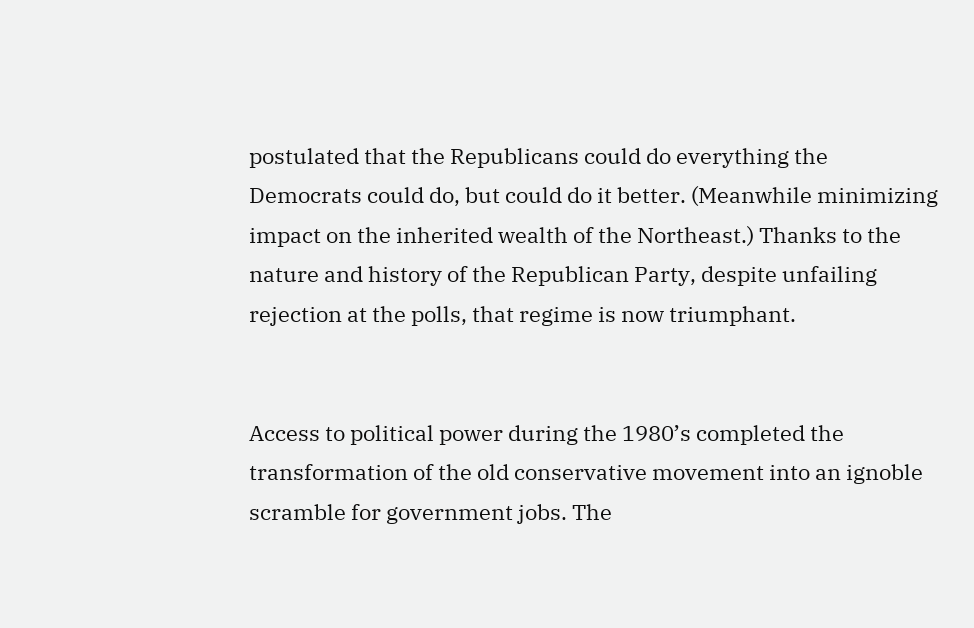postulated that the Republicans could do everything the Democrats could do, but could do it better. (Meanwhile minimizing impact on the inherited wealth of the Northeast.) Thanks to the nature and history of the Republican Party, despite unfailing rejection at the polls, that regime is now triumphant.


Access to political power during the 1980’s completed the transformation of the old conservative movement into an ignoble scramble for government jobs. The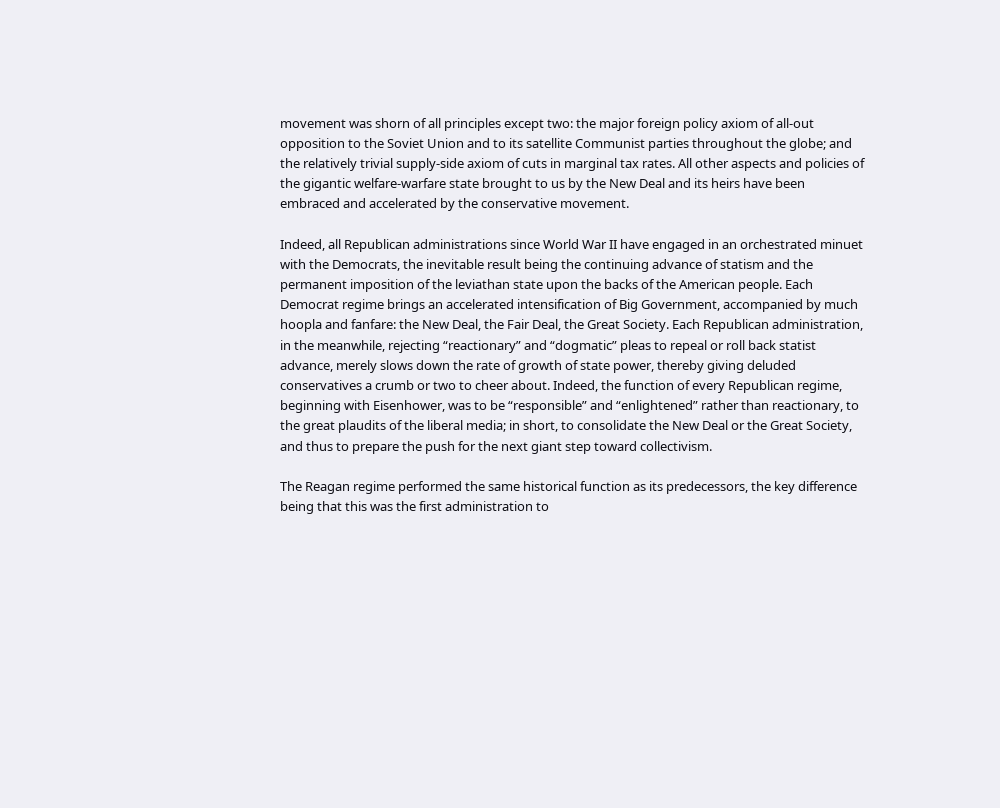movement was shorn of all principles except two: the major foreign policy axiom of all-out opposition to the Soviet Union and to its satellite Communist parties throughout the globe; and the relatively trivial supply-side axiom of cuts in marginal tax rates. All other aspects and policies of the gigantic welfare-warfare state brought to us by the New Deal and its heirs have been embraced and accelerated by the conservative movement.

Indeed, all Republican administrations since World War II have engaged in an orchestrated minuet with the Democrats, the inevitable result being the continuing advance of statism and the permanent imposition of the leviathan state upon the backs of the American people. Each Democrat regime brings an accelerated intensification of Big Government, accompanied by much hoopla and fanfare: the New Deal, the Fair Deal, the Great Society. Each Republican administration, in the meanwhile, rejecting “reactionary” and “dogmatic” pleas to repeal or roll back statist advance, merely slows down the rate of growth of state power, thereby giving deluded conservatives a crumb or two to cheer about. Indeed, the function of every Republican regime, beginning with Eisenhower, was to be “responsible” and “enlightened” rather than reactionary, to the great plaudits of the liberal media; in short, to consolidate the New Deal or the Great Society, and thus to prepare the push for the next giant step toward collectivism.

The Reagan regime performed the same historical function as its predecessors, the key difference being that this was the first administration to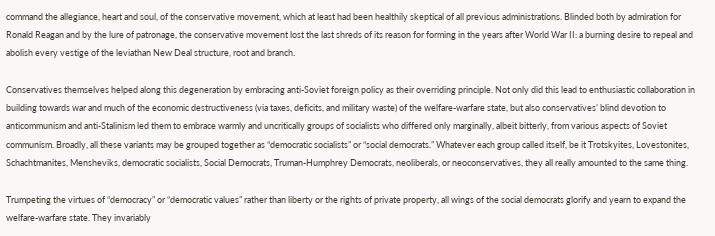command the allegiance, heart and soul, of the conservative movement, which at least had been healthily skeptical of all previous administrations. Blinded both by admiration for Ronald Reagan and by the lure of patronage, the conservative movement lost the last shreds of its reason for forming in the years after World War II: a burning desire to repeal and abolish every vestige of the leviathan New Deal structure, root and branch.

Conservatives themselves helped along this degeneration by embracing anti-Soviet foreign policy as their overriding principle. Not only did this lead to enthusiastic collaboration in building towards war and much of the economic destructiveness (via taxes, deficits, and military waste) of the welfare-warfare state, but also conservatives’ blind devotion to anticommunism and anti-Stalinism led them to embrace warmly and uncritically groups of socialists who differed only marginally, albeit bitterly, from various aspects of Soviet communism. Broadly, all these variants may be grouped together as “democratic socialists” or “social democrats.” Whatever each group called itself, be it Trotskyites, Lovestonites, Schachtmanites, Mensheviks, democratic socialists, Social Democrats, Truman-Humphrey Democrats, neoliberals, or neoconservatives, they all really amounted to the same thing.

Trumpeting the virtues of “democracy” or “democratic values” rather than liberty or the rights of private property, all wings of the social democrats glorify and yearn to expand the welfare-warfare state. They invariably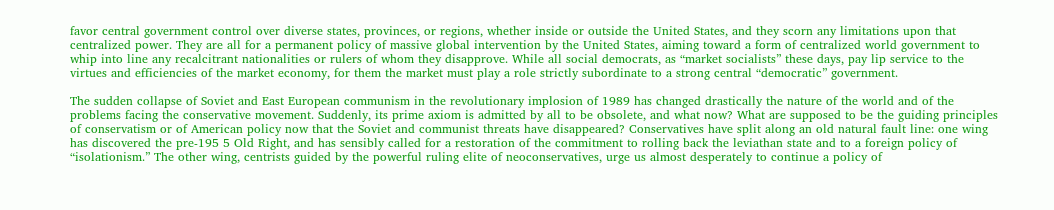favor central government control over diverse states, provinces, or regions, whether inside or outside the United States, and they scorn any limitations upon that centralized power. They are all for a permanent policy of massive global intervention by the United States, aiming toward a form of centralized world government to whip into line any recalcitrant nationalities or rulers of whom they disapprove. While all social democrats, as “market socialists” these days, pay lip service to the virtues and efficiencies of the market economy, for them the market must play a role strictly subordinate to a strong central “democratic” government.

The sudden collapse of Soviet and East European communism in the revolutionary implosion of 1989 has changed drastically the nature of the world and of the problems facing the conservative movement. Suddenly, its prime axiom is admitted by all to be obsolete, and what now? What are supposed to be the guiding principles of conservatism or of American policy now that the Soviet and communist threats have disappeared? Conservatives have split along an old natural fault line: one wing has discovered the pre-195 5 Old Right, and has sensibly called for a restoration of the commitment to rolling back the leviathan state and to a foreign policy of “isolationism.” The other wing, centrists guided by the powerful ruling elite of neoconservatives, urge us almost desperately to continue a policy of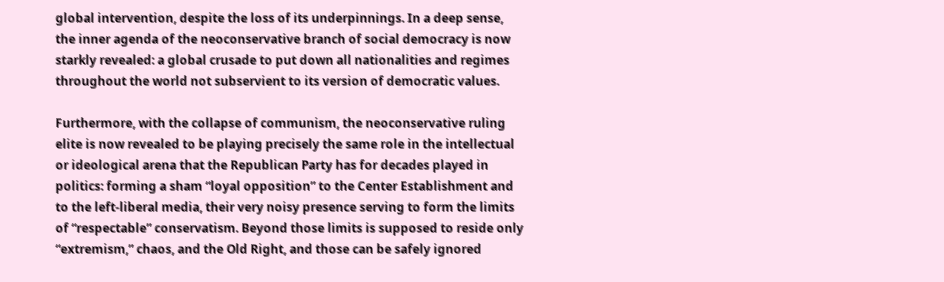global intervention, despite the loss of its underpinnings. In a deep sense, the inner agenda of the neoconservative branch of social democracy is now starkly revealed: a global crusade to put down all nationalities and regimes throughout the world not subservient to its version of democratic values.

Furthermore, with the collapse of communism, the neoconservative ruling elite is now revealed to be playing precisely the same role in the intellectual or ideological arena that the Republican Party has for decades played in politics: forming a sham “loyal opposition” to the Center Establishment and to the left-liberal media, their very noisy presence serving to form the limits of “respectable” conservatism. Beyond those limits is supposed to reside only “extremism,” chaos, and the Old Right, and those can be safely ignored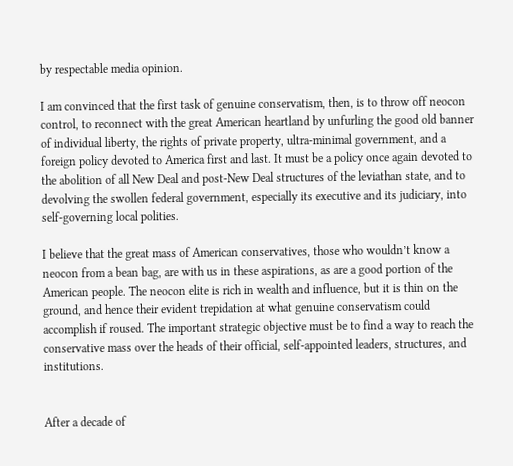by respectable media opinion.

I am convinced that the first task of genuine conservatism, then, is to throw off neocon control, to reconnect with the great American heartland by unfurling the good old banner of individual liberty, the rights of private property, ultra-minimal government, and a foreign policy devoted to America first and last. It must be a policy once again devoted to the abolition of all New Deal and post-New Deal structures of the leviathan state, and to devolving the swollen federal government, especially its executive and its judiciary, into self-governing local polities.

I believe that the great mass of American conservatives, those who wouldn’t know a neocon from a bean bag, are with us in these aspirations, as are a good portion of the American people. The neocon elite is rich in wealth and influence, but it is thin on the ground, and hence their evident trepidation at what genuine conservatism could accomplish if roused. The important strategic objective must be to find a way to reach the conservative mass over the heads of their official, self-appointed leaders, structures, and institutions.


After a decade of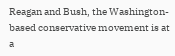Reagan and Bush, the Washington-based conservative movement is at a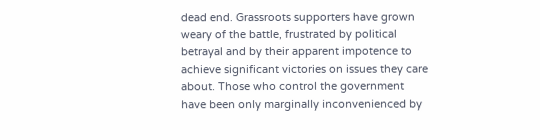dead end. Grassroots supporters have grown weary of the battle, frustrated by political betrayal and by their apparent impotence to achieve significant victories on issues they care about. Those who control the government have been only marginally inconvenienced by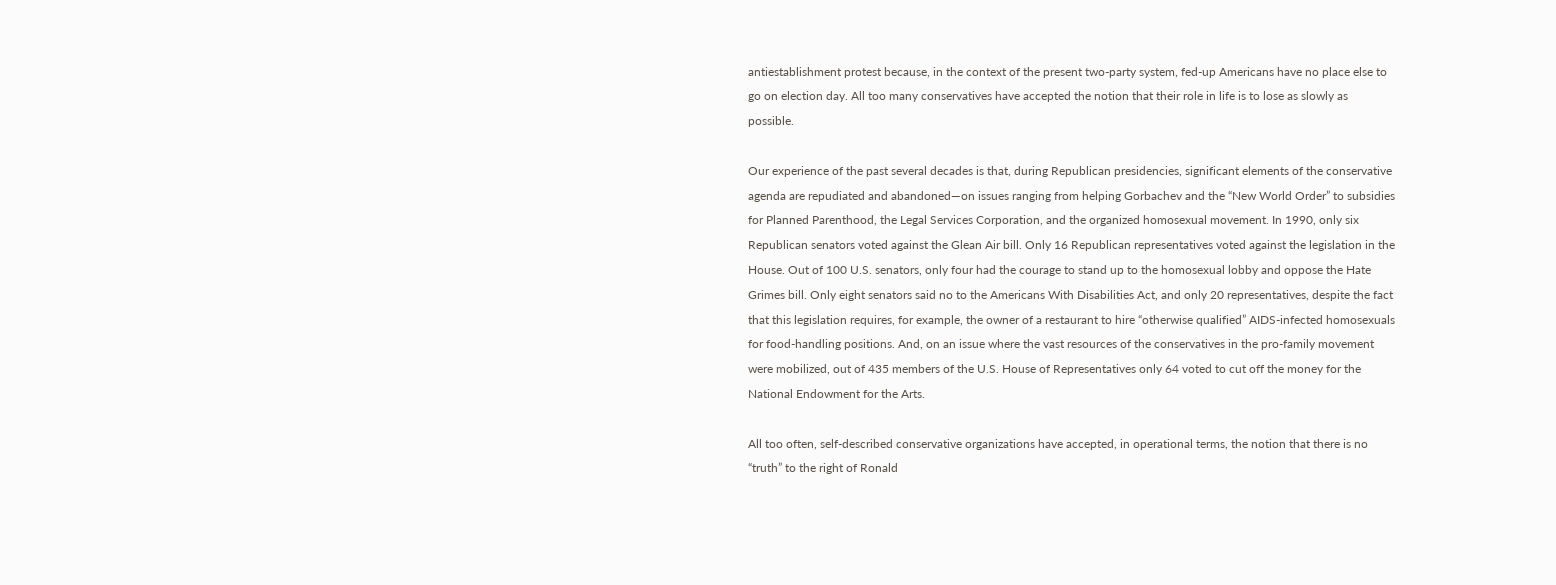antiestablishment protest because, in the context of the present two-party system, fed-up Americans have no place else to go on election day. All too many conservatives have accepted the notion that their role in life is to lose as slowly as possible.

Our experience of the past several decades is that, during Republican presidencies, significant elements of the conservative agenda are repudiated and abandoned—on issues ranging from helping Gorbachev and the “New World Order” to subsidies for Planned Parenthood, the Legal Services Corporation, and the organized homosexual movement. In 1990, only six Republican senators voted against the Glean Air bill. Only 16 Republican representatives voted against the legislation in the House. Out of 100 U.S. senators, only four had the courage to stand up to the homosexual lobby and oppose the Hate Grimes bill. Only eight senators said no to the Americans With Disabilities Act, and only 20 representatives, despite the fact that this legislation requires, for example, the owner of a restaurant to hire “otherwise qualified” AIDS-infected homosexuals for food-handling positions. And, on an issue where the vast resources of the conservatives in the pro-family movement were mobilized, out of 435 members of the U.S. House of Representatives only 64 voted to cut off the money for the National Endowment for the Arts.

All too often, self-described conservative organizations have accepted, in operational terms, the notion that there is no “truth” to the right of Ronald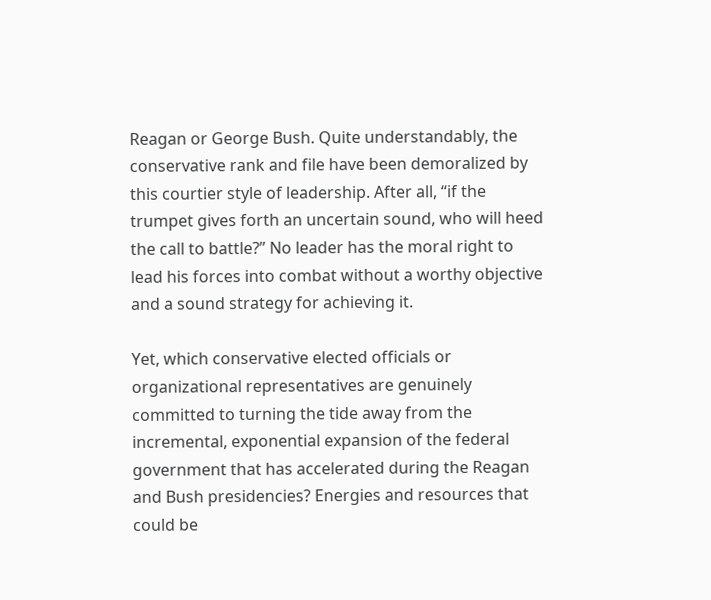Reagan or George Bush. Quite understandably, the conservative rank and file have been demoralized by this courtier style of leadership. After all, “if the trumpet gives forth an uncertain sound, who will heed the call to battle?” No leader has the moral right to lead his forces into combat without a worthy objective and a sound strategy for achieving it.

Yet, which conservative elected officials or organizational representatives are genuinely committed to turning the tide away from the incremental, exponential expansion of the federal government that has accelerated during the Reagan and Bush presidencies? Energies and resources that could be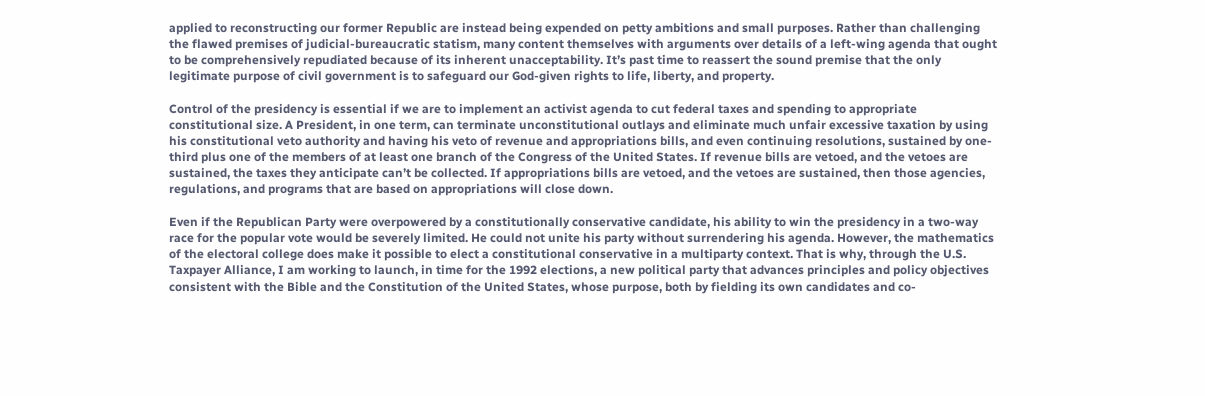applied to reconstructing our former Republic are instead being expended on petty ambitions and small purposes. Rather than challenging the flawed premises of judicial-bureaucratic statism, many content themselves with arguments over details of a left-wing agenda that ought to be comprehensively repudiated because of its inherent unacceptability. It’s past time to reassert the sound premise that the only legitimate purpose of civil government is to safeguard our God-given rights to life, liberty, and property.

Control of the presidency is essential if we are to implement an activist agenda to cut federal taxes and spending to appropriate constitutional size. A President, in one term, can terminate unconstitutional outlays and eliminate much unfair excessive taxation by using his constitutional veto authority and having his veto of revenue and appropriations bills, and even continuing resolutions, sustained by one-third plus one of the members of at least one branch of the Congress of the United States. If revenue bills are vetoed, and the vetoes are sustained, the taxes they anticipate can’t be collected. If appropriations bills are vetoed, and the vetoes are sustained, then those agencies, regulations, and programs that are based on appropriations will close down.

Even if the Republican Party were overpowered by a constitutionally conservative candidate, his ability to win the presidency in a two-way race for the popular vote would be severely limited. He could not unite his party without surrendering his agenda. However, the mathematics of the electoral college does make it possible to elect a constitutional conservative in a multiparty context. That is why, through the U.S. Taxpayer Alliance, I am working to launch, in time for the 1992 elections, a new political party that advances principles and policy objectives consistent with the Bible and the Constitution of the United States, whose purpose, both by fielding its own candidates and co-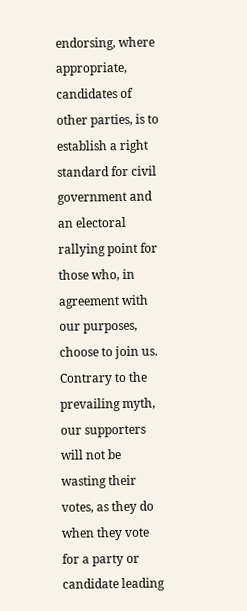endorsing, where appropriate, candidates of other parties, is to establish a right standard for civil government and an electoral rallying point for those who, in agreement with our purposes, choose to join us. Contrary to the prevailing myth, our supporters will not be wasting their votes, as they do when they vote for a party or candidate leading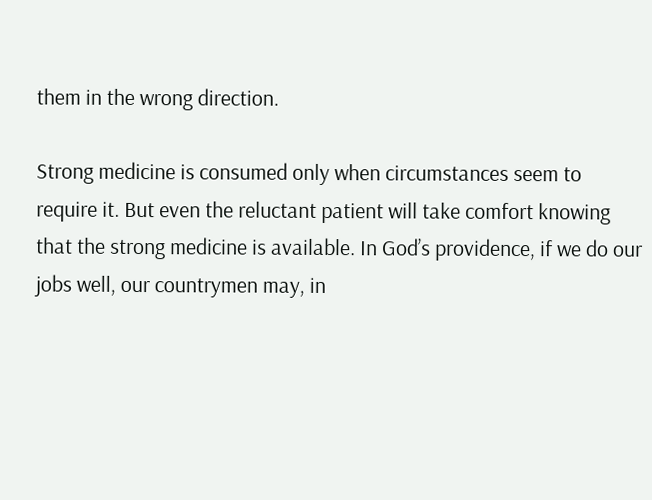them in the wrong direction.

Strong medicine is consumed only when circumstances seem to require it. But even the reluctant patient will take comfort knowing that the strong medicine is available. In God’s providence, if we do our jobs well, our countrymen may, in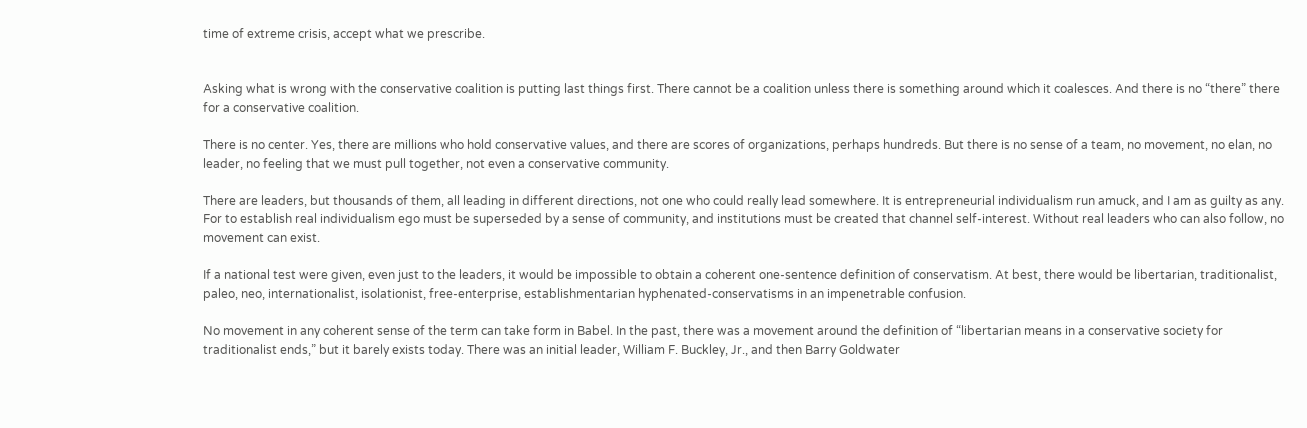time of extreme crisis, accept what we prescribe.


Asking what is wrong with the conservative coalition is putting last things first. There cannot be a coalition unless there is something around which it coalesces. And there is no “there” there for a conservative coalition.

There is no center. Yes, there are millions who hold conservative values, and there are scores of organizations, perhaps hundreds. But there is no sense of a team, no movement, no elan, no leader, no feeling that we must pull together, not even a conservative community.

There are leaders, but thousands of them, all leading in different directions, not one who could really lead somewhere. It is entrepreneurial individualism run amuck, and I am as guilty as any. For to establish real individualism ego must be superseded by a sense of community, and institutions must be created that channel self-interest. Without real leaders who can also follow, no movement can exist.

If a national test were given, even just to the leaders, it would be impossible to obtain a coherent one-sentence definition of conservatism. At best, there would be libertarian, traditionalist, paleo, neo, internationalist, isolationist, free-enterprise, establishmentarian hyphenated-conservatisms in an impenetrable confusion.

No movement in any coherent sense of the term can take form in Babel. In the past, there was a movement around the definition of “libertarian means in a conservative society for traditionalist ends,” but it barely exists today. There was an initial leader, William F. Buckley, Jr., and then Barry Goldwater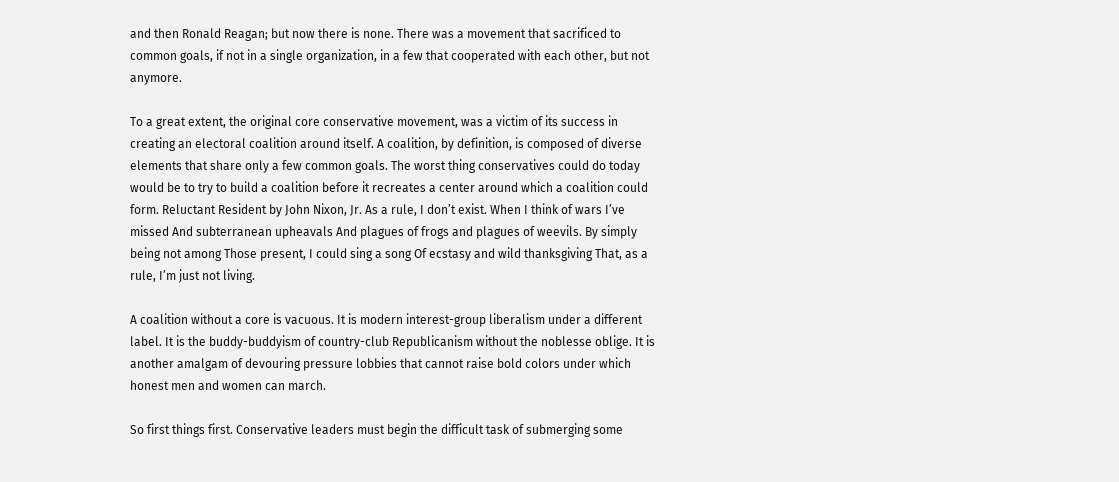and then Ronald Reagan; but now there is none. There was a movement that sacrificed to common goals, if not in a single organization, in a few that cooperated with each other, but not anymore.

To a great extent, the original core conservative movement, was a victim of its success in creating an electoral coalition around itself. A coalition, by definition, is composed of diverse elements that share only a few common goals. The worst thing conservatives could do today would be to try to build a coalition before it recreates a center around which a coalition could form. Reluctant Resident by John Nixon, Jr. As a rule, I don’t exist. When I think of wars I’ve missed And subterranean upheavals And plagues of frogs and plagues of weevils. By simply being not among Those present, I could sing a song Of ecstasy and wild thanksgiving That, as a rule, I’m just not living.

A coalition without a core is vacuous. It is modern interest-group liberalism under a different label. It is the buddy-buddyism of country-club Republicanism without the noblesse oblige. It is another amalgam of devouring pressure lobbies that cannot raise bold colors under which honest men and women can march.

So first things first. Conservative leaders must begin the difficult task of submerging some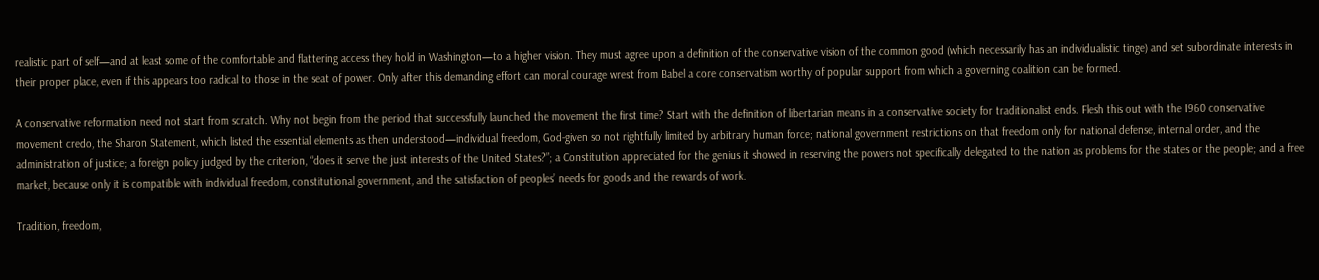realistic part of self—and at least some of the comfortable and flattering access they hold in Washington—to a higher vision. They must agree upon a definition of the conservative vision of the common good (which necessarily has an individualistic tinge) and set subordinate interests in their proper place, even if this appears too radical to those in the seat of power. Only after this demanding effort can moral courage wrest from Babel a core conservatism worthy of popular support from which a governing coalition can be formed.

A conservative reformation need not start from scratch. Why not begin from the period that successfully launched the movement the first time? Start with the definition of libertarian means in a conservative society for traditionalist ends. Flesh this out with the I960 conservative movement credo, the Sharon Statement, which listed the essential elements as then understood—individual freedom, God-given so not rightfully limited by arbitrary human force; national government restrictions on that freedom only for national defense, internal order, and the administration of justice; a foreign policy judged by the criterion, “does it serve the just interests of the United States?”; a Constitution appreciated for the genius it showed in reserving the powers not specifically delegated to the nation as problems for the states or the people; and a free market, because only it is compatible with individual freedom, constitutional government, and the satisfaction of peoples’ needs for goods and the rewards of work.

Tradition, freedom,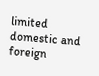limited domestic and foreign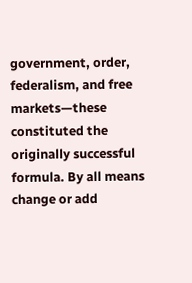government, order, federalism, and free markets—these constituted the originally successful formula. By all means change or add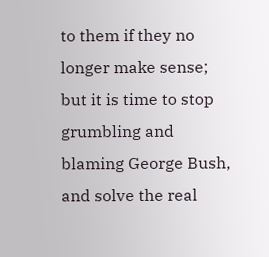to them if they no longer make sense; but it is time to stop grumbling and blaming George Bush, and solve the real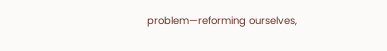problem—reforming ourselves,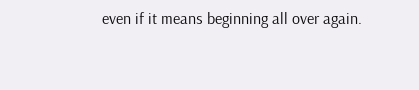even if it means beginning all over again.